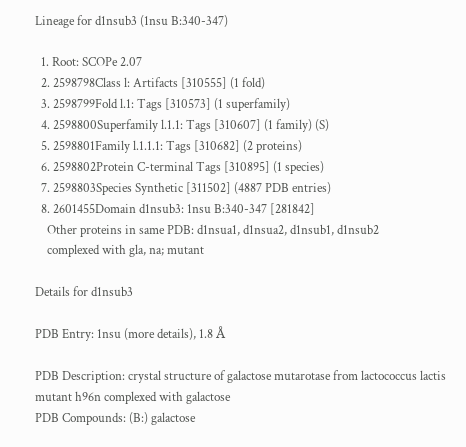Lineage for d1nsub3 (1nsu B:340-347)

  1. Root: SCOPe 2.07
  2. 2598798Class l: Artifacts [310555] (1 fold)
  3. 2598799Fold l.1: Tags [310573] (1 superfamily)
  4. 2598800Superfamily l.1.1: Tags [310607] (1 family) (S)
  5. 2598801Family l.1.1.1: Tags [310682] (2 proteins)
  6. 2598802Protein C-terminal Tags [310895] (1 species)
  7. 2598803Species Synthetic [311502] (4887 PDB entries)
  8. 2601455Domain d1nsub3: 1nsu B:340-347 [281842]
    Other proteins in same PDB: d1nsua1, d1nsua2, d1nsub1, d1nsub2
    complexed with gla, na; mutant

Details for d1nsub3

PDB Entry: 1nsu (more details), 1.8 Å

PDB Description: crystal structure of galactose mutarotase from lactococcus lactis mutant h96n complexed with galactose
PDB Compounds: (B:) galactose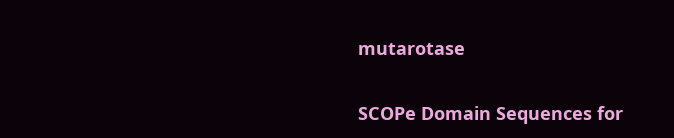mutarotase

SCOPe Domain Sequences for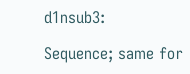d1nsub3:

Sequence; same for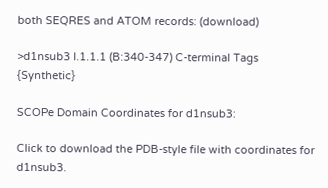both SEQRES and ATOM records: (download)

>d1nsub3 l.1.1.1 (B:340-347) C-terminal Tags {Synthetic}

SCOPe Domain Coordinates for d1nsub3:

Click to download the PDB-style file with coordinates for d1nsub3.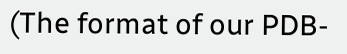(The format of our PDB-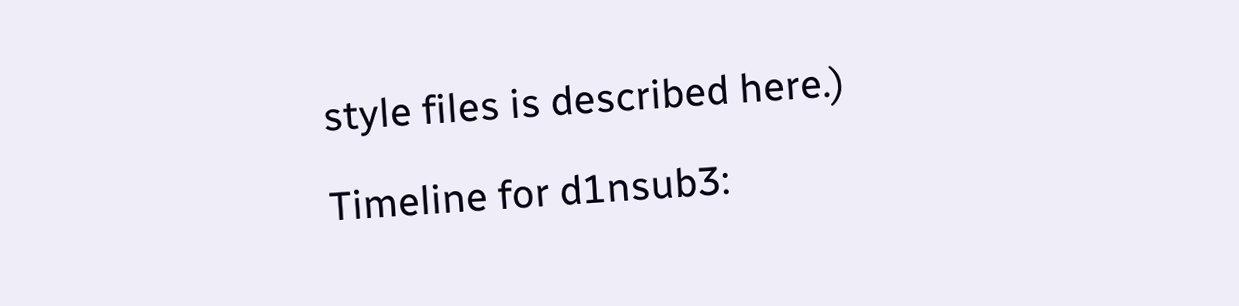style files is described here.)

Timeline for d1nsub3: